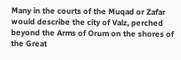Many in the courts of the Muqad or Zafar would describe the city of Valz, perched beyond the Arms of Orum on the shores of the Great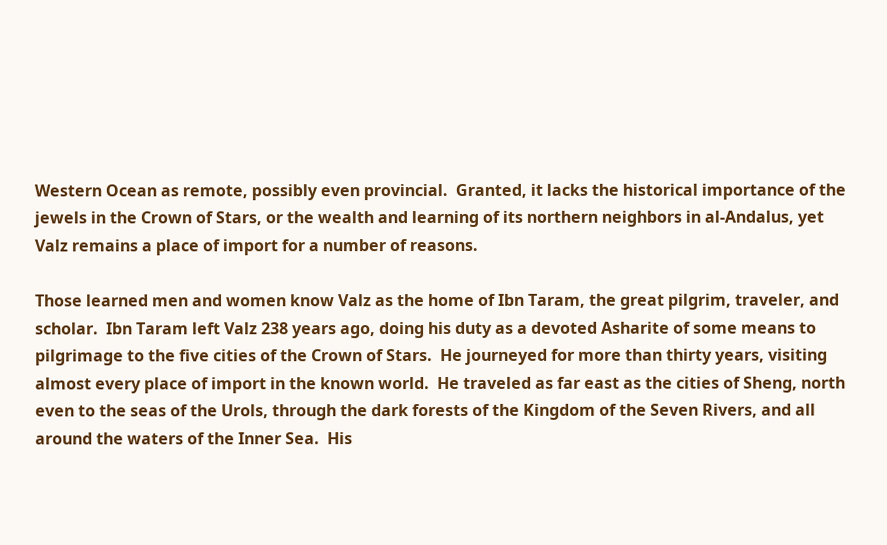Western Ocean as remote, possibly even provincial.  Granted, it lacks the historical importance of the jewels in the Crown of Stars, or the wealth and learning of its northern neighbors in al-Andalus, yet Valz remains a place of import for a number of reasons.

Those learned men and women know Valz as the home of Ibn Taram, the great pilgrim, traveler, and scholar.  Ibn Taram left Valz 238 years ago, doing his duty as a devoted Asharite of some means to pilgrimage to the five cities of the Crown of Stars.  He journeyed for more than thirty years, visiting almost every place of import in the known world.  He traveled as far east as the cities of Sheng, north even to the seas of the Urols, through the dark forests of the Kingdom of the Seven Rivers, and all around the waters of the Inner Sea.  His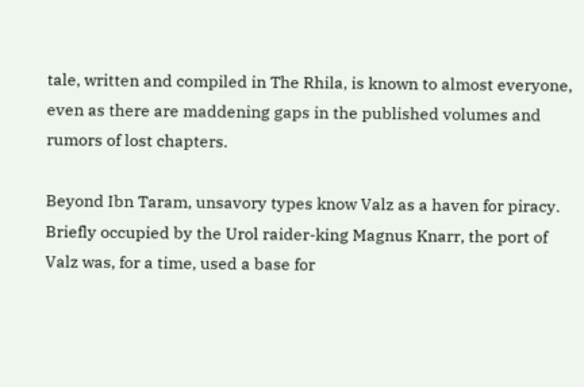tale, written and compiled in The Rhila, is known to almost everyone, even as there are maddening gaps in the published volumes and rumors of lost chapters.

Beyond Ibn Taram, unsavory types know Valz as a haven for piracy.  Briefly occupied by the Urol raider-king Magnus Knarr, the port of Valz was, for a time, used a base for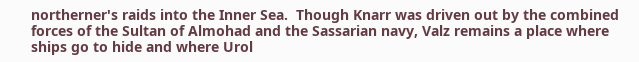northerner's raids into the Inner Sea.  Though Knarr was driven out by the combined forces of the Sultan of Almohad and the Sassarian navy, Valz remains a place where ships go to hide and where Urol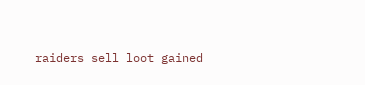raiders sell loot gained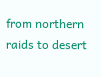from northern raids to desert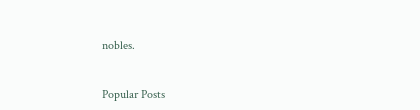nobles.


Popular Posts